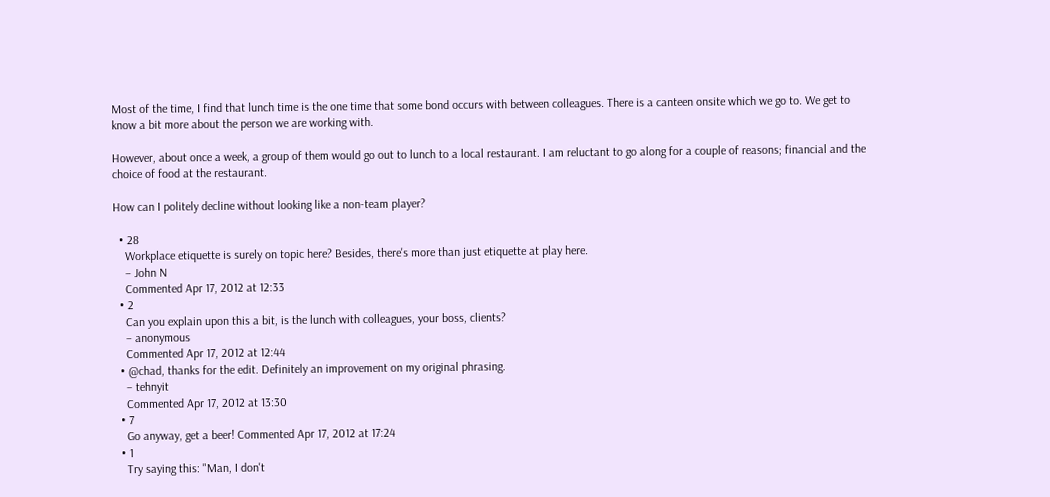Most of the time, I find that lunch time is the one time that some bond occurs with between colleagues. There is a canteen onsite which we go to. We get to know a bit more about the person we are working with.

However, about once a week, a group of them would go out to lunch to a local restaurant. I am reluctant to go along for a couple of reasons; financial and the choice of food at the restaurant.

How can I politely decline without looking like a non-team player?

  • 28
    Workplace etiquette is surely on topic here? Besides, there's more than just etiquette at play here.
    – John N
    Commented Apr 17, 2012 at 12:33
  • 2
    Can you explain upon this a bit, is the lunch with colleagues, your boss, clients?
    – anonymous
    Commented Apr 17, 2012 at 12:44
  • @chad, thanks for the edit. Definitely an improvement on my original phrasing.
    – tehnyit
    Commented Apr 17, 2012 at 13:30
  • 7
    Go anyway, get a beer! Commented Apr 17, 2012 at 17:24
  • 1
    Try saying this: "Man, I don't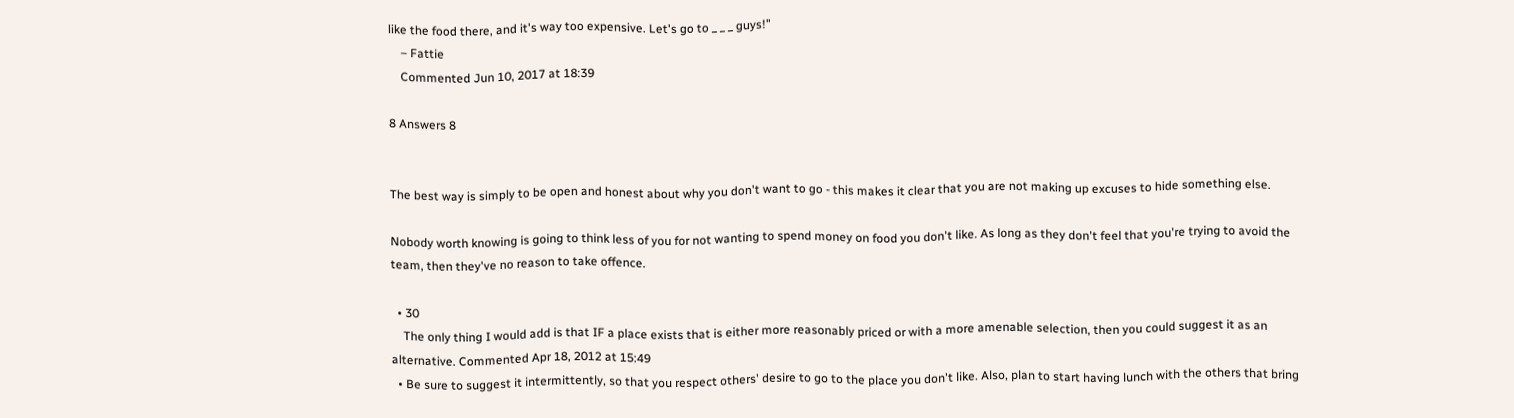like the food there, and it's way too expensive. Let's go to _ _ _ guys!"
    – Fattie
    Commented Jun 10, 2017 at 18:39

8 Answers 8


The best way is simply to be open and honest about why you don't want to go - this makes it clear that you are not making up excuses to hide something else.

Nobody worth knowing is going to think less of you for not wanting to spend money on food you don't like. As long as they don't feel that you're trying to avoid the team, then they've no reason to take offence.

  • 30
    The only thing I would add is that IF a place exists that is either more reasonably priced or with a more amenable selection, then you could suggest it as an alternative. Commented Apr 18, 2012 at 15:49
  • Be sure to suggest it intermittently, so that you respect others' desire to go to the place you don't like. Also, plan to start having lunch with the others that bring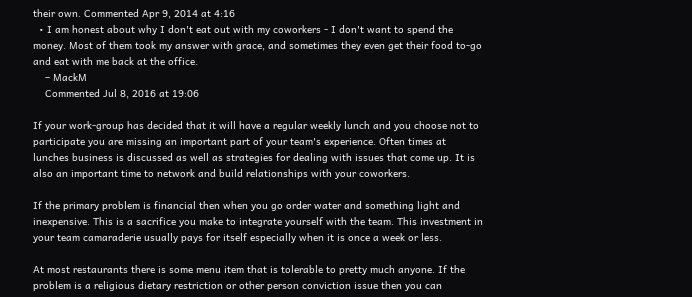their own. Commented Apr 9, 2014 at 4:16
  • I am honest about why I don't eat out with my coworkers - I don't want to spend the money. Most of them took my answer with grace, and sometimes they even get their food to-go and eat with me back at the office.
    – MackM
    Commented Jul 8, 2016 at 19:06

If your work-group has decided that it will have a regular weekly lunch and you choose not to participate you are missing an important part of your team's experience. Often times at lunches business is discussed as well as strategies for dealing with issues that come up. It is also an important time to network and build relationships with your coworkers.

If the primary problem is financial then when you go order water and something light and inexpensive. This is a sacrifice you make to integrate yourself with the team. This investment in your team camaraderie usually pays for itself especially when it is once a week or less.

At most restaurants there is some menu item that is tolerable to pretty much anyone. If the problem is a religious dietary restriction or other person conviction issue then you can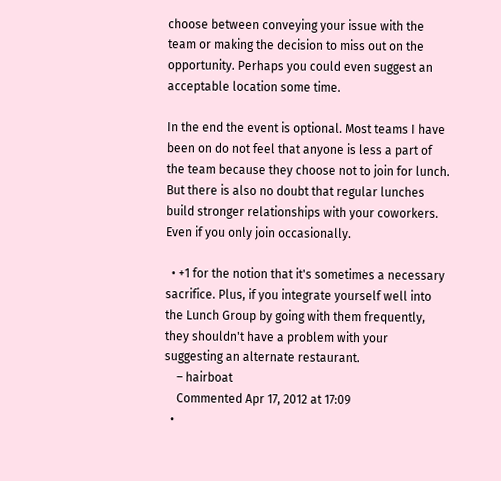choose between conveying your issue with the team or making the decision to miss out on the opportunity. Perhaps you could even suggest an acceptable location some time.

In the end the event is optional. Most teams I have been on do not feel that anyone is less a part of the team because they choose not to join for lunch. But there is also no doubt that regular lunches build stronger relationships with your coworkers. Even if you only join occasionally.

  • +1 for the notion that it's sometimes a necessary sacrifice. Plus, if you integrate yourself well into the Lunch Group by going with them frequently, they shouldn't have a problem with your suggesting an alternate restaurant.
    – hairboat
    Commented Apr 17, 2012 at 17:09
  •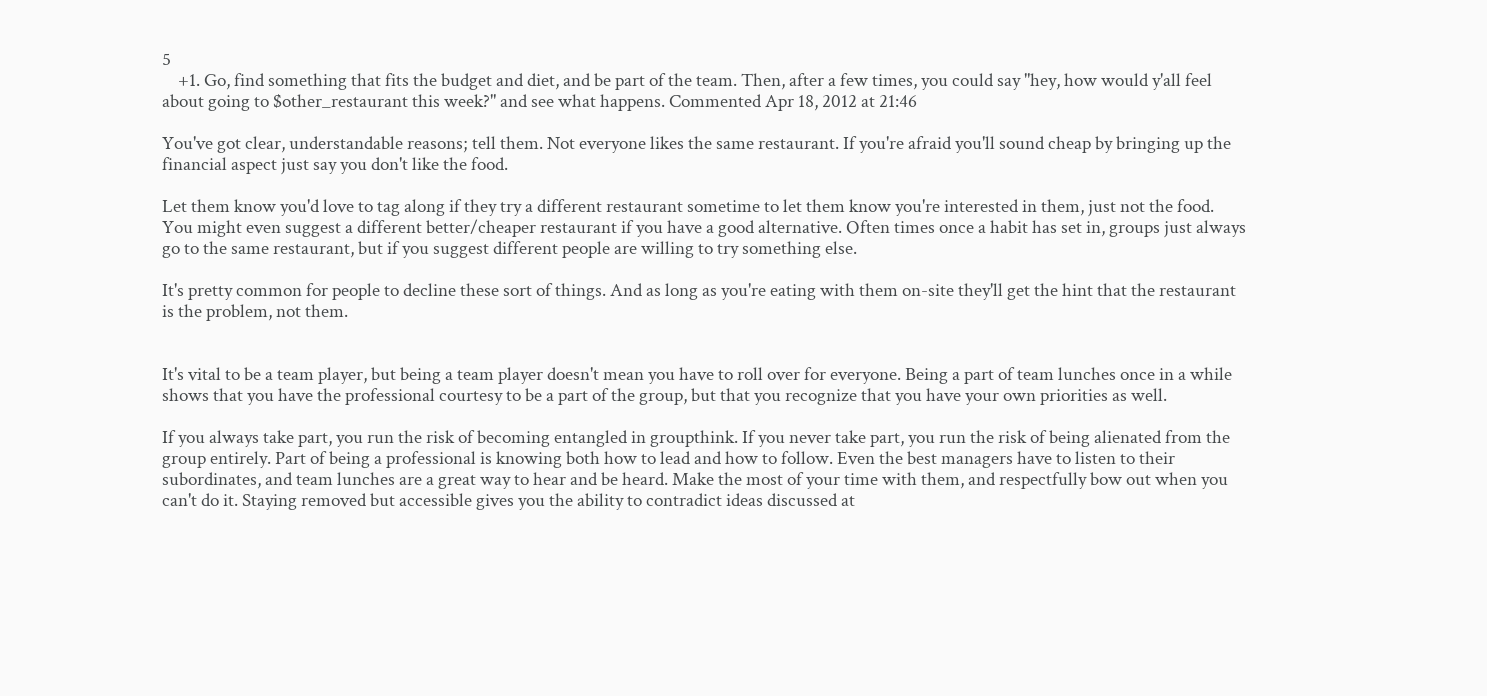5
    +1. Go, find something that fits the budget and diet, and be part of the team. Then, after a few times, you could say "hey, how would y'all feel about going to $other_restaurant this week?" and see what happens. Commented Apr 18, 2012 at 21:46

You've got clear, understandable reasons; tell them. Not everyone likes the same restaurant. If you're afraid you'll sound cheap by bringing up the financial aspect just say you don't like the food.

Let them know you'd love to tag along if they try a different restaurant sometime to let them know you're interested in them, just not the food. You might even suggest a different better/cheaper restaurant if you have a good alternative. Often times once a habit has set in, groups just always go to the same restaurant, but if you suggest different people are willing to try something else.

It's pretty common for people to decline these sort of things. And as long as you're eating with them on-site they'll get the hint that the restaurant is the problem, not them.


It's vital to be a team player, but being a team player doesn't mean you have to roll over for everyone. Being a part of team lunches once in a while shows that you have the professional courtesy to be a part of the group, but that you recognize that you have your own priorities as well.

If you always take part, you run the risk of becoming entangled in groupthink. If you never take part, you run the risk of being alienated from the group entirely. Part of being a professional is knowing both how to lead and how to follow. Even the best managers have to listen to their subordinates, and team lunches are a great way to hear and be heard. Make the most of your time with them, and respectfully bow out when you can't do it. Staying removed but accessible gives you the ability to contradict ideas discussed at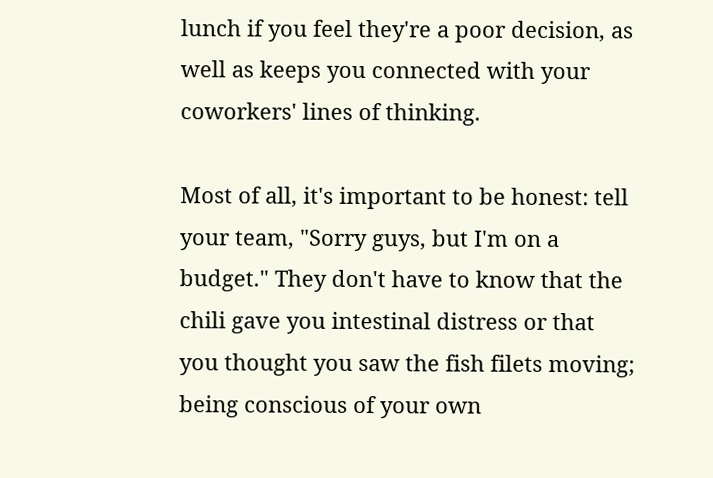lunch if you feel they're a poor decision, as well as keeps you connected with your coworkers' lines of thinking.

Most of all, it's important to be honest: tell your team, "Sorry guys, but I'm on a budget." They don't have to know that the chili gave you intestinal distress or that you thought you saw the fish filets moving; being conscious of your own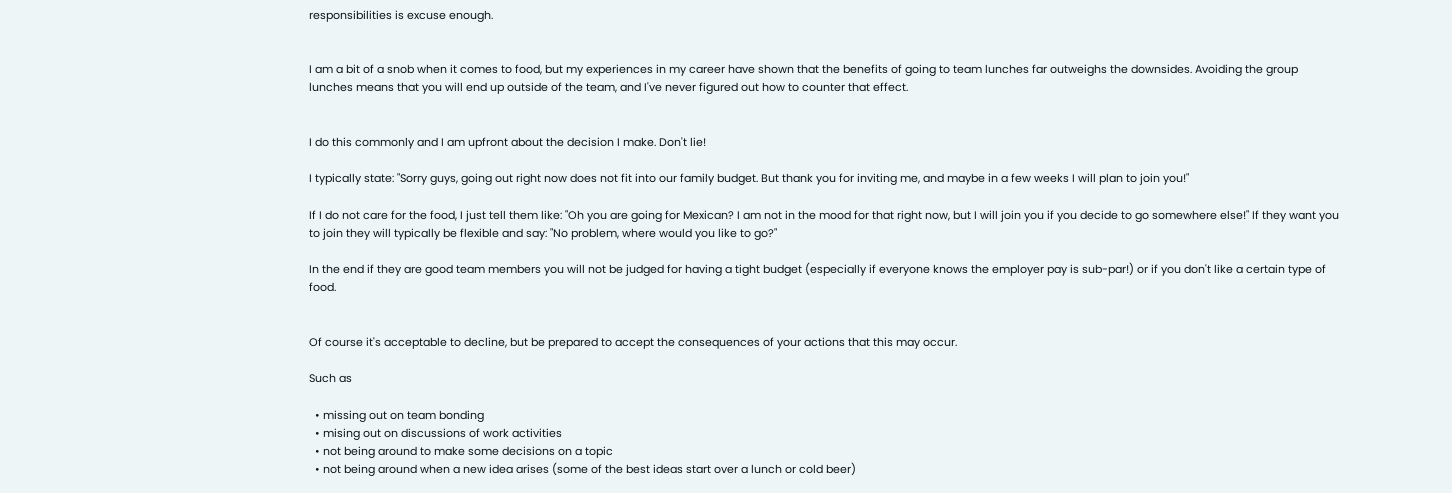responsibilities is excuse enough.


I am a bit of a snob when it comes to food, but my experiences in my career have shown that the benefits of going to team lunches far outweighs the downsides. Avoiding the group lunches means that you will end up outside of the team, and I've never figured out how to counter that effect.


I do this commonly and I am upfront about the decision I make. Don't lie!

I typically state: "Sorry guys, going out right now does not fit into our family budget. But thank you for inviting me, and maybe in a few weeks I will plan to join you!"

If I do not care for the food, I just tell them like: "Oh you are going for Mexican? I am not in the mood for that right now, but I will join you if you decide to go somewhere else!" If they want you to join they will typically be flexible and say: "No problem, where would you like to go?"

In the end if they are good team members you will not be judged for having a tight budget (especially if everyone knows the employer pay is sub-par!) or if you don't like a certain type of food.


Of course it's acceptable to decline, but be prepared to accept the consequences of your actions that this may occur.

Such as

  • missing out on team bonding
  • mising out on discussions of work activities
  • not being around to make some decisions on a topic
  • not being around when a new idea arises (some of the best ideas start over a lunch or cold beer)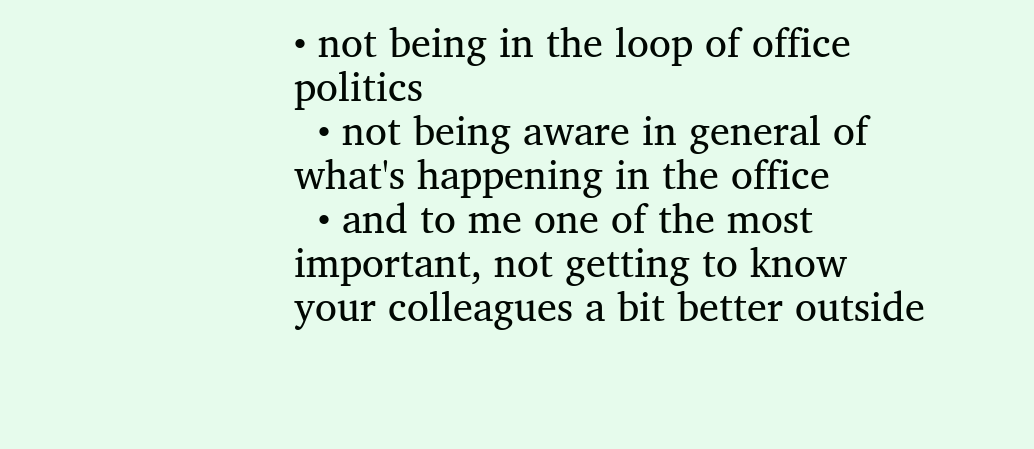• not being in the loop of office politics
  • not being aware in general of what's happening in the office
  • and to me one of the most important, not getting to know your colleagues a bit better outside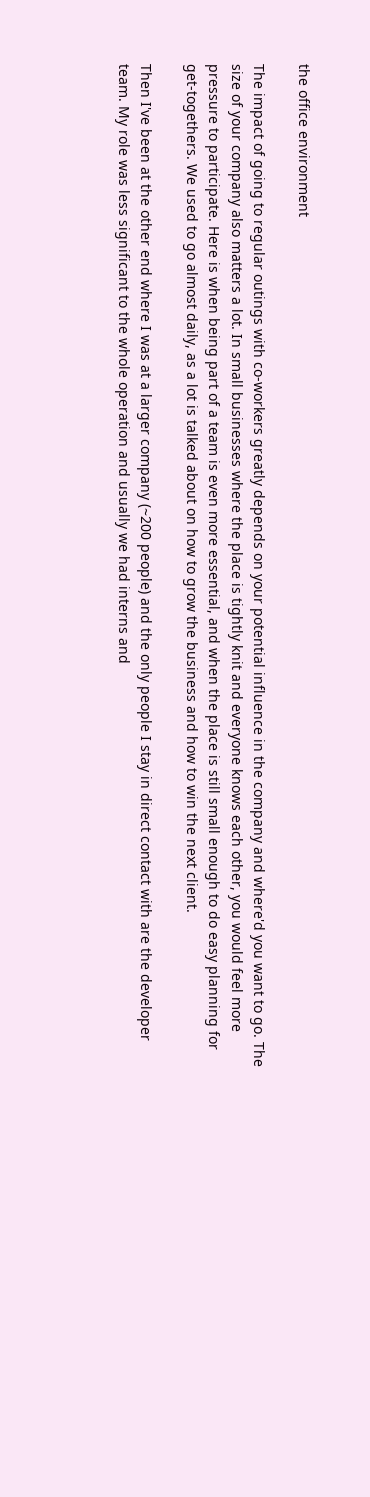the office environment

The impact of going to regular outings with co-workers greatly depends on your potential influence in the company and where'd you want to go. The size of your company also matters a lot. In small businesses where the place is tightly knit and everyone knows each other, you would feel more pressure to participate. Here is when being part of a team is even more essential, and when the place is still small enough to do easy planning for get-togethers. We used to go almost daily, as a lot is talked about on how to grow the business and how to win the next client.

Then I've been at the other end where I was at a larger company (~200 people) and the only people I stay in direct contact with are the developer team. My role was less significant to the whole operation and usually we had interns and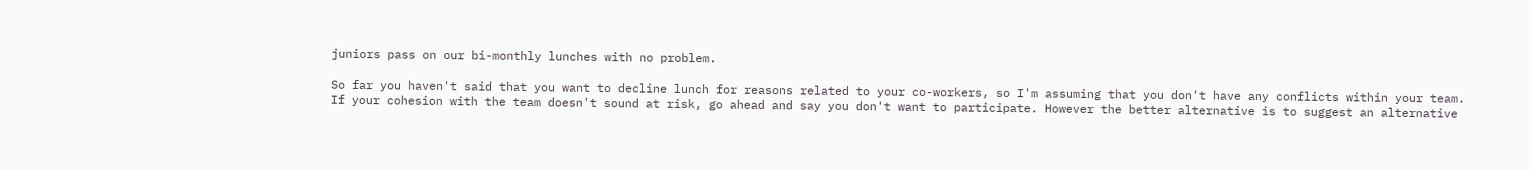juniors pass on our bi-monthly lunches with no problem.

So far you haven't said that you want to decline lunch for reasons related to your co-workers, so I'm assuming that you don't have any conflicts within your team. If your cohesion with the team doesn't sound at risk, go ahead and say you don't want to participate. However the better alternative is to suggest an alternative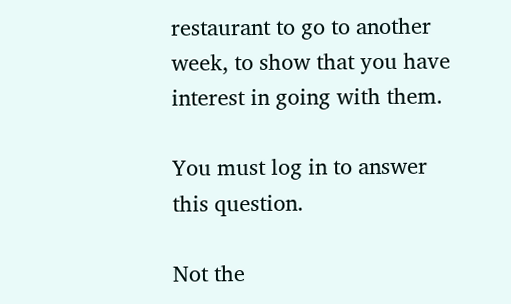restaurant to go to another week, to show that you have interest in going with them.

You must log in to answer this question.

Not the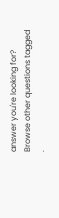answer you're looking for? Browse other questions tagged .